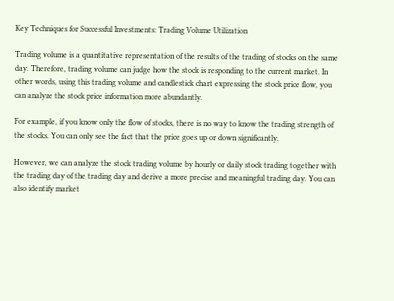Key Techniques for Successful Investments: Trading Volume Utilization

Trading volume is a quantitative representation of the results of the trading of stocks on the same day. Therefore, trading volume can judge how the stock is responding to the current market. In other words, using this trading volume and candlestick chart expressing the stock price flow, you can analyze the stock price information more abundantly.

For example, if you know only the flow of stocks, there is no way to know the trading strength of the stocks. You can only see the fact that the price goes up or down significantly.

However, we can analyze the stock trading volume by hourly or daily stock trading together with the trading day of the trading day and derive a more precise and meaningful trading day. You can also identify market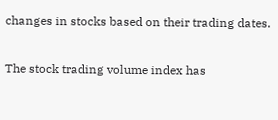changes in stocks based on their trading dates.

The stock trading volume index has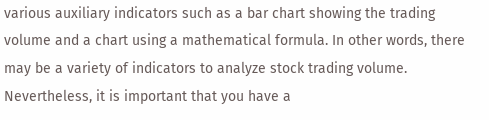various auxiliary indicators such as a bar chart showing the trading volume and a chart using a mathematical formula. In other words, there may be a variety of indicators to analyze stock trading volume. Nevertheless, it is important that you have a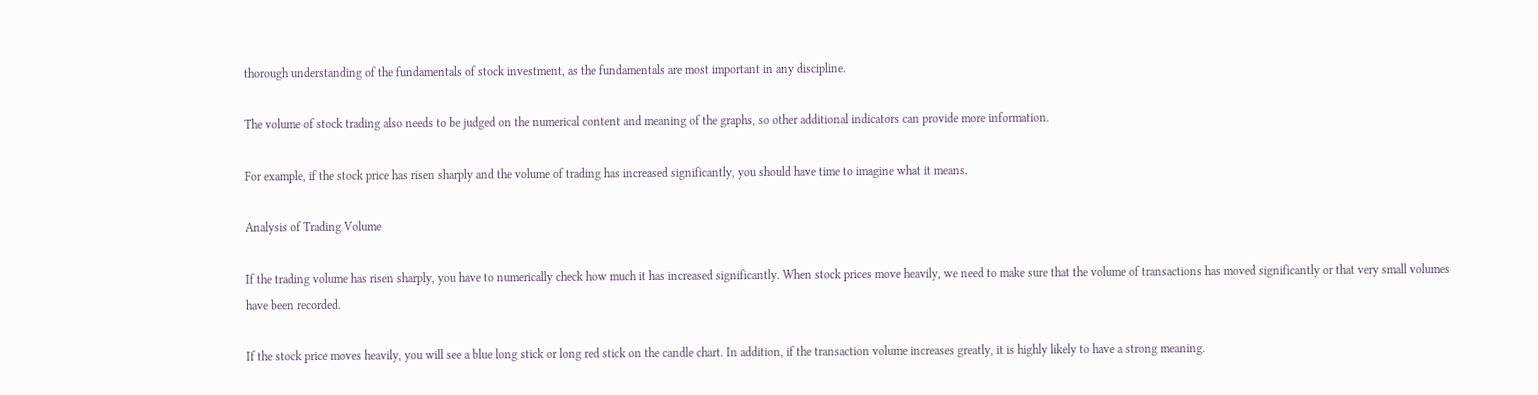thorough understanding of the fundamentals of stock investment, as the fundamentals are most important in any discipline.

The volume of stock trading also needs to be judged on the numerical content and meaning of the graphs, so other additional indicators can provide more information.

For example, if the stock price has risen sharply and the volume of trading has increased significantly, you should have time to imagine what it means.

Analysis of Trading Volume

If the trading volume has risen sharply, you have to numerically check how much it has increased significantly. When stock prices move heavily, we need to make sure that the volume of transactions has moved significantly or that very small volumes have been recorded.

If the stock price moves heavily, you will see a blue long stick or long red stick on the candle chart. In addition, if the transaction volume increases greatly, it is highly likely to have a strong meaning.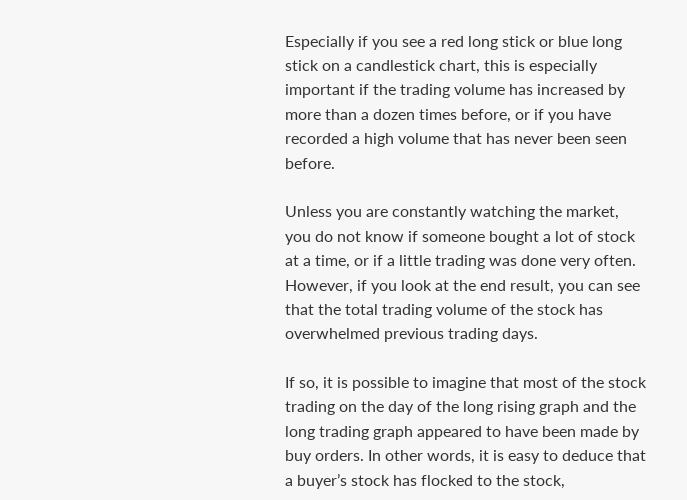Especially if you see a red long stick or blue long stick on a candlestick chart, this is especially important if the trading volume has increased by more than a dozen times before, or if you have recorded a high volume that has never been seen before.

Unless you are constantly watching the market, you do not know if someone bought a lot of stock at a time, or if a little trading was done very often. However, if you look at the end result, you can see that the total trading volume of the stock has overwhelmed previous trading days.

If so, it is possible to imagine that most of the stock trading on the day of the long rising graph and the long trading graph appeared to have been made by buy orders. In other words, it is easy to deduce that a buyer’s stock has flocked to the stock,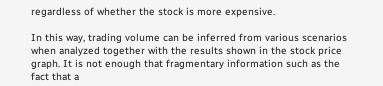regardless of whether the stock is more expensive.

In this way, trading volume can be inferred from various scenarios when analyzed together with the results shown in the stock price graph. It is not enough that fragmentary information such as the fact that a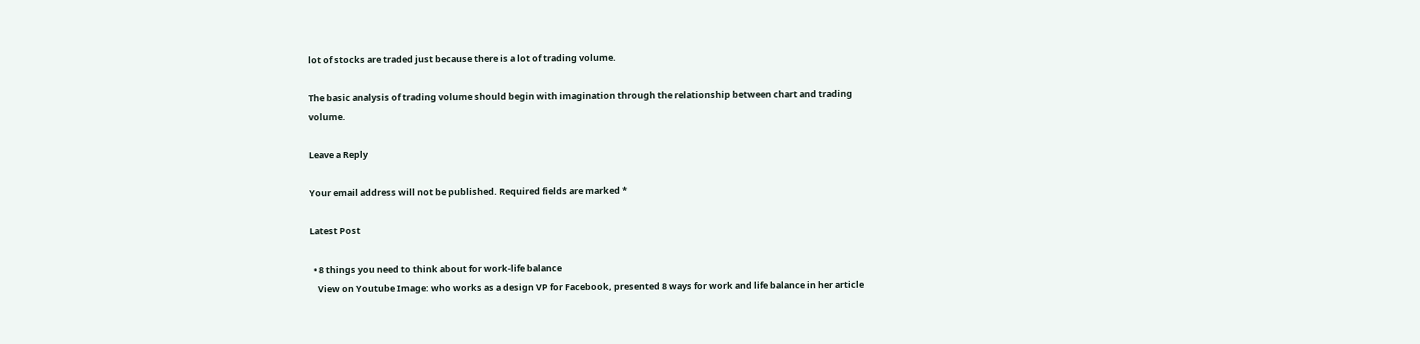lot of stocks are traded just because there is a lot of trading volume.

The basic analysis of trading volume should begin with imagination through the relationship between chart and trading volume.

Leave a Reply

Your email address will not be published. Required fields are marked *

Latest Post

  • 8 things you need to think about for work-life balance
    View on Youtube Image: who works as a design VP for Facebook, presented 8 ways for work and life balance in her article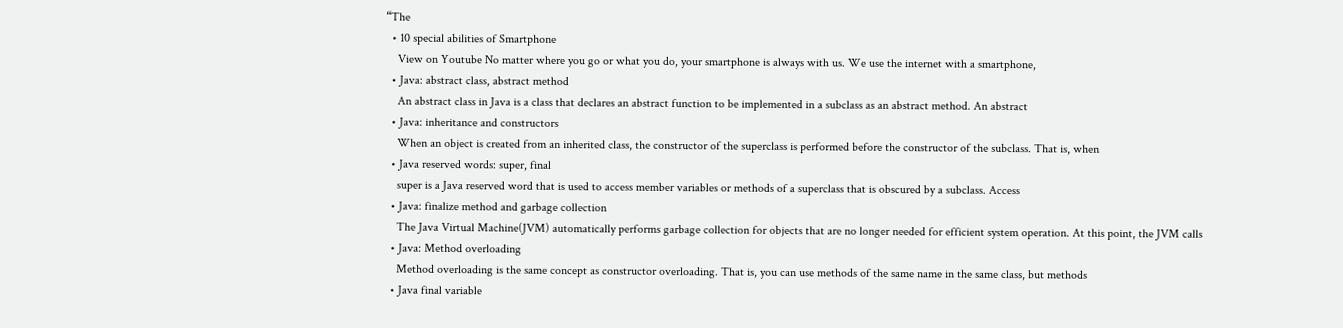“The
  • 10 special abilities of Smartphone
    View on Youtube No matter where you go or what you do, your smartphone is always with us. We use the internet with a smartphone,
  • Java: abstract class, abstract method
    An abstract class in Java is a class that declares an abstract function to be implemented in a subclass as an abstract method. An abstract
  • Java: inheritance and constructors
    When an object is created from an inherited class, the constructor of the superclass is performed before the constructor of the subclass. That is, when
  • Java reserved words: super, final
    super is a Java reserved word that is used to access member variables or methods of a superclass that is obscured by a subclass. Access
  • Java: finalize method and garbage collection
    The Java Virtual Machine(JVM) automatically performs garbage collection for objects that are no longer needed for efficient system operation. At this point, the JVM calls
  • Java: Method overloading
    Method overloading is the same concept as constructor overloading. That is, you can use methods of the same name in the same class, but methods
  • Java final variable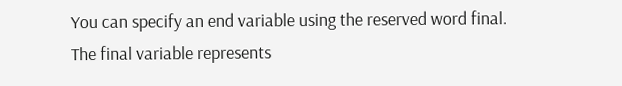You can specify an end variable using the reserved word final. The final variable represents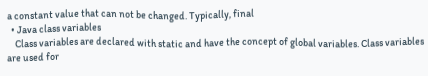a constant value that can not be changed. Typically, final
  • Java class variables
    Class variables are declared with static and have the concept of global variables. Class variables are used for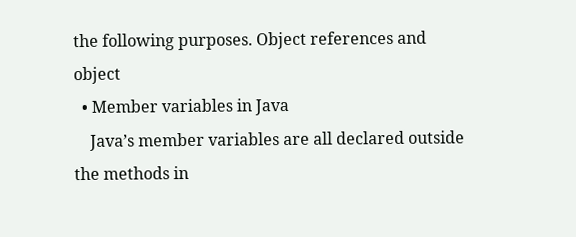the following purposes. Object references and object
  • Member variables in Java
    Java’s member variables are all declared outside the methods in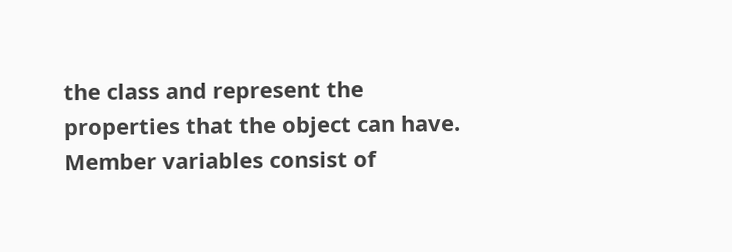the class and represent the properties that the object can have. Member variables consist of